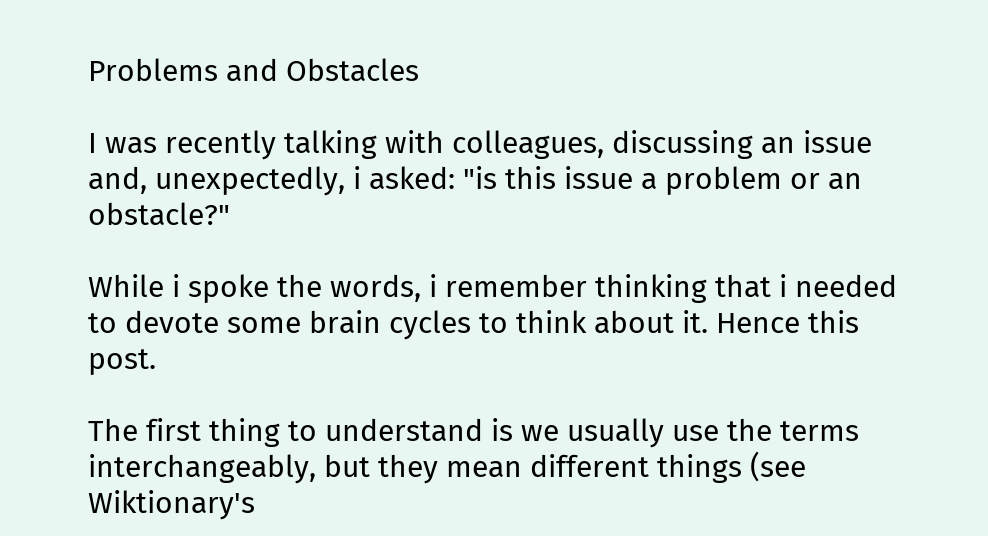Problems and Obstacles

I was recently talking with colleagues, discussing an issue and, unexpectedly, i asked: "is this issue a problem or an obstacle?"

While i spoke the words, i remember thinking that i needed to devote some brain cycles to think about it. Hence this post.

The first thing to understand is we usually use the terms interchangeably, but they mean different things (see Wiktionary's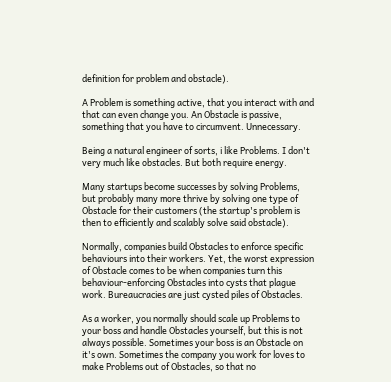definition for problem and obstacle).

A Problem is something active, that you interact with and that can even change you. An Obstacle is passive, something that you have to circumvent. Unnecessary.

Being a natural engineer of sorts, i like Problems. I don't very much like obstacles. But both require energy.

Many startups become successes by solving Problems, but probably many more thrive by solving one type of Obstacle for their customers (the startup's problem is then to efficiently and scalably solve said obstacle).

Normally, companies build Obstacles to enforce specific behaviours into their workers. Yet, the worst expression of Obstacle comes to be when companies turn this behaviour-enforcing Obstacles into cysts that plague work. Bureaucracies are just cysted piles of Obstacles.

As a worker, you normally should scale up Problems to your boss and handle Obstacles yourself, but this is not always possible. Sometimes your boss is an Obstacle on it's own. Sometimes the company you work for loves to make Problems out of Obstacles, so that no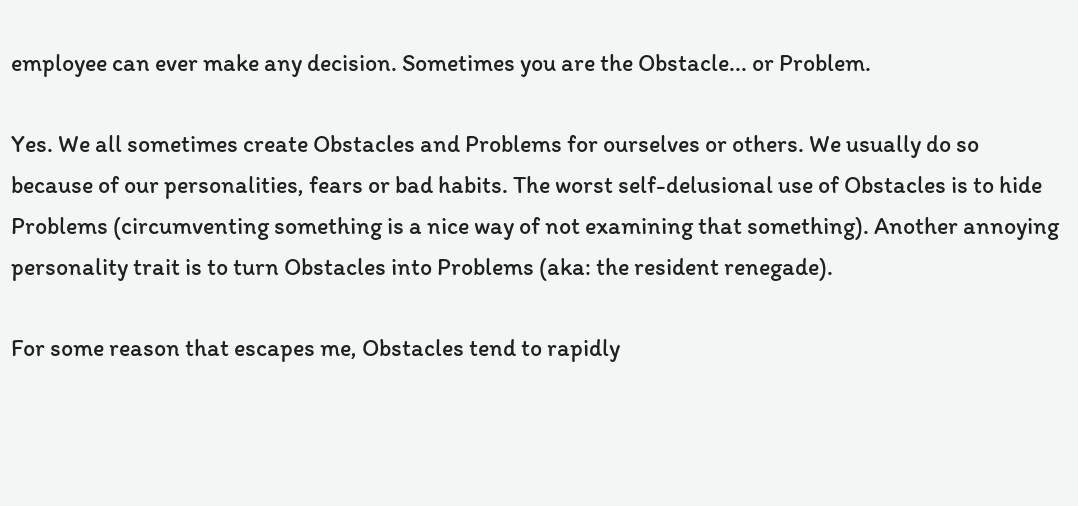employee can ever make any decision. Sometimes you are the Obstacle... or Problem.

Yes. We all sometimes create Obstacles and Problems for ourselves or others. We usually do so because of our personalities, fears or bad habits. The worst self-delusional use of Obstacles is to hide Problems (circumventing something is a nice way of not examining that something). Another annoying personality trait is to turn Obstacles into Problems (aka: the resident renegade).

For some reason that escapes me, Obstacles tend to rapidly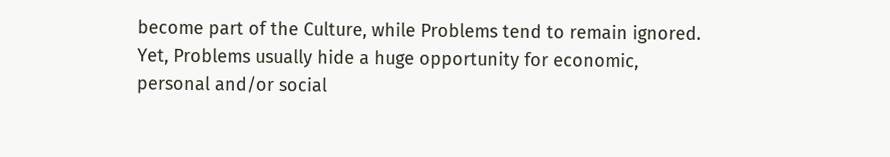become part of the Culture, while Problems tend to remain ignored. Yet, Problems usually hide a huge opportunity for economic, personal and/or social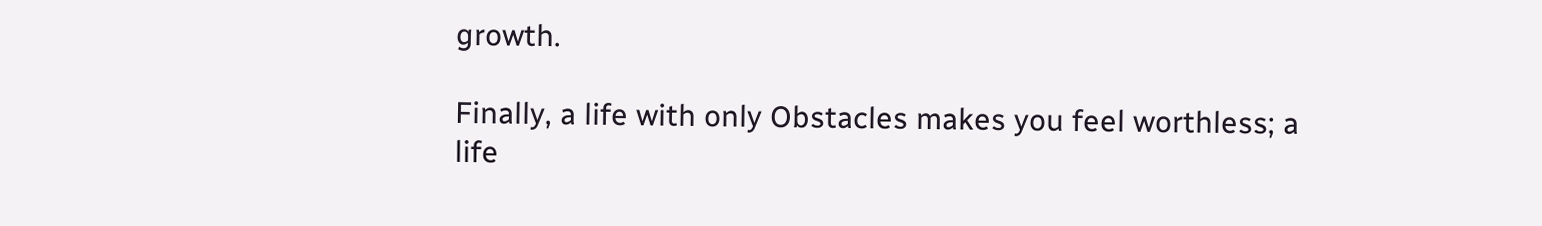growth.

Finally, a life with only Obstacles makes you feel worthless; a life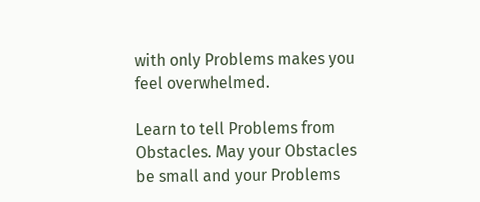with only Problems makes you feel overwhelmed.

Learn to tell Problems from Obstacles. May your Obstacles be small and your Problems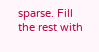sparse. Fill the rest with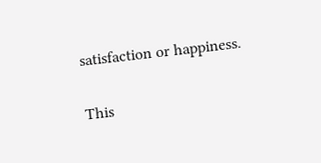satisfaction or happiness.

This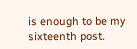is enough to be my sixteenth post.